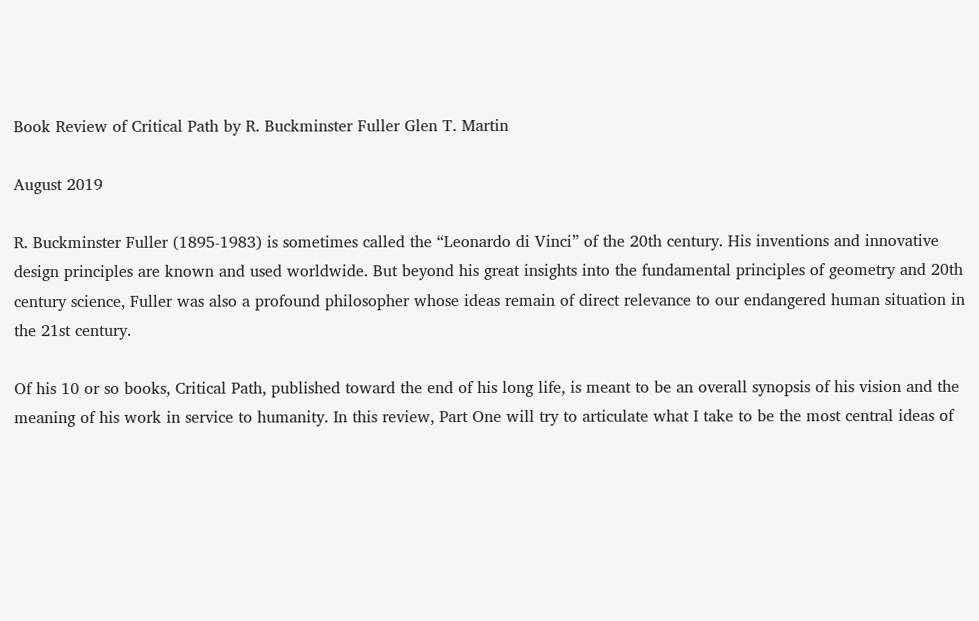Book Review of Critical Path by R. Buckminster Fuller Glen T. Martin

August 2019

R. Buckminster Fuller (1895-1983) is sometimes called the “Leonardo di Vinci” of the 20th century. His inventions and innovative design principles are known and used worldwide. But beyond his great insights into the fundamental principles of geometry and 20th century science, Fuller was also a profound philosopher whose ideas remain of direct relevance to our endangered human situation in the 21st century.

Of his 10 or so books, Critical Path, published toward the end of his long life, is meant to be an overall synopsis of his vision and the meaning of his work in service to humanity. In this review, Part One will try to articulate what I take to be the most central ideas of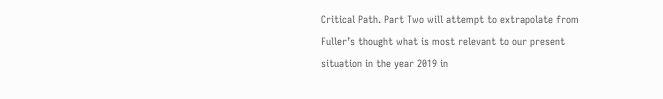Critical Path. Part Two will attempt to extrapolate from Fuller’s thought what is most relevant to our present situation in the year 2019 in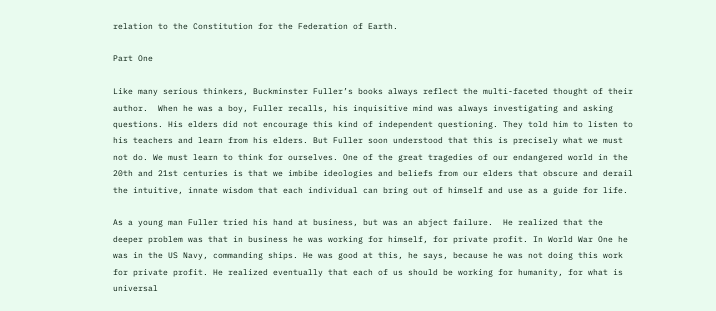relation to the Constitution for the Federation of Earth.

Part One

Like many serious thinkers, Buckminster Fuller’s books always reflect the multi-faceted thought of their author.  When he was a boy, Fuller recalls, his inquisitive mind was always investigating and asking questions. His elders did not encourage this kind of independent questioning. They told him to listen to his teachers and learn from his elders. But Fuller soon understood that this is precisely what we must not do. We must learn to think for ourselves. One of the great tragedies of our endangered world in the 20th and 21st centuries is that we imbibe ideologies and beliefs from our elders that obscure and derail the intuitive, innate wisdom that each individual can bring out of himself and use as a guide for life.

As a young man Fuller tried his hand at business, but was an abject failure.  He realized that the deeper problem was that in business he was working for himself, for private profit. In World War One he was in the US Navy, commanding ships. He was good at this, he says, because he was not doing this work for private profit. He realized eventually that each of us should be working for humanity, for what is universal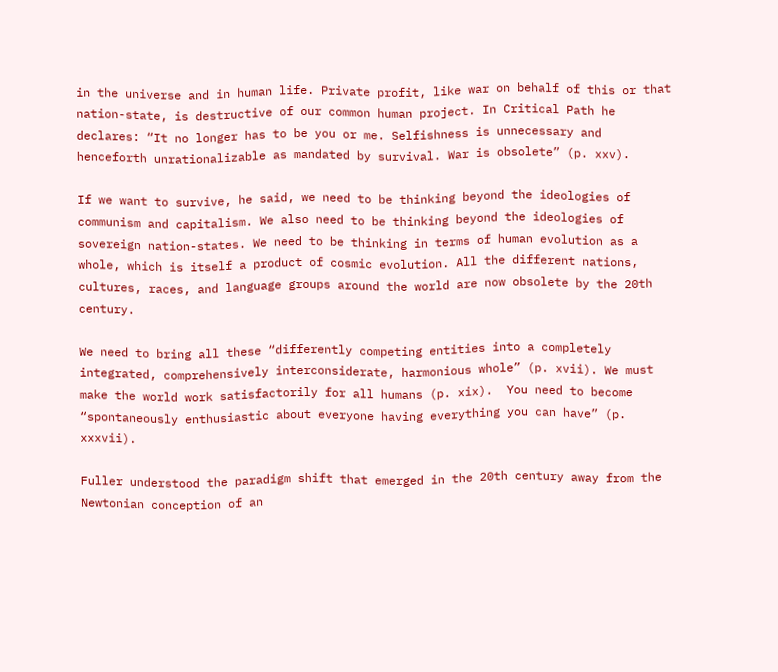in the universe and in human life. Private profit, like war on behalf of this or that nation-state, is destructive of our common human project. In Critical Path he declares: “It no longer has to be you or me. Selfishness is unnecessary and henceforth unrationalizable as mandated by survival. War is obsolete” (p. xxv).

If we want to survive, he said, we need to be thinking beyond the ideologies of communism and capitalism. We also need to be thinking beyond the ideologies of sovereign nation-states. We need to be thinking in terms of human evolution as a whole, which is itself a product of cosmic evolution. All the different nations, cultures, races, and language groups around the world are now obsolete by the 20th century.

We need to bring all these “differently competing entities into a completely integrated, comprehensively interconsiderate, harmonious whole” (p. xvii). We must make the world work satisfactorily for all humans (p. xix).  You need to become “spontaneously enthusiastic about everyone having everything you can have” (p. xxxvii).

Fuller understood the paradigm shift that emerged in the 20th century away from the Newtonian conception of an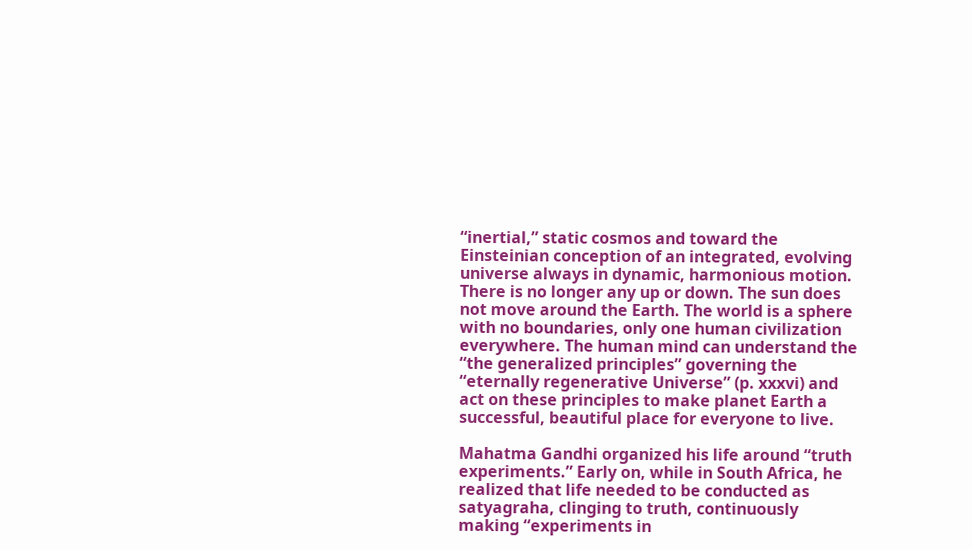“inertial,” static cosmos and toward the Einsteinian conception of an integrated, evolving universe always in dynamic, harmonious motion. There is no longer any up or down. The sun does not move around the Earth. The world is a sphere with no boundaries, only one human civilization everywhere. The human mind can understand the “the generalized principles” governing the “eternally regenerative Universe” (p. xxxvi) and act on these principles to make planet Earth a successful, beautiful place for everyone to live.

Mahatma Gandhi organized his life around “truth experiments.” Early on, while in South Africa, he realized that life needed to be conducted as satyagraha, clinging to truth, continuously making “experiments in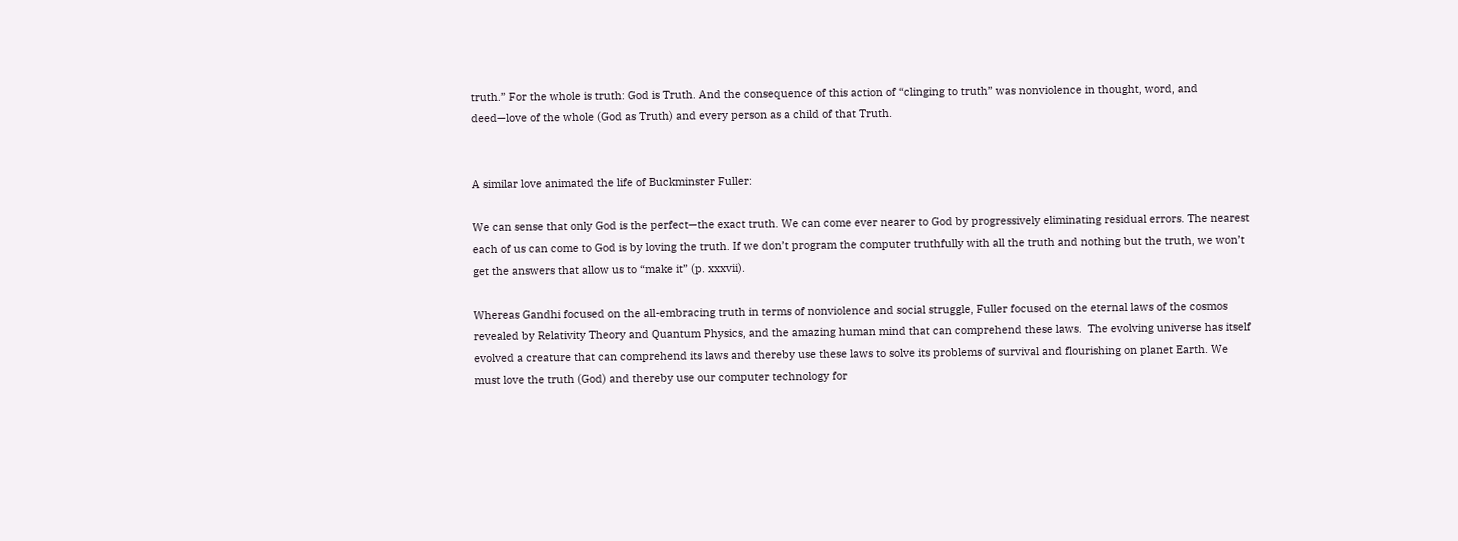truth.” For the whole is truth: God is Truth. And the consequence of this action of “clinging to truth” was nonviolence in thought, word, and deed—love of the whole (God as Truth) and every person as a child of that Truth.


A similar love animated the life of Buckminster Fuller:

We can sense that only God is the perfect—the exact truth. We can come ever nearer to God by progressively eliminating residual errors. The nearest each of us can come to God is by loving the truth. If we don’t program the computer truthfully with all the truth and nothing but the truth, we won’t get the answers that allow us to “make it” (p. xxxvii).

Whereas Gandhi focused on the all-embracing truth in terms of nonviolence and social struggle, Fuller focused on the eternal laws of the cosmos revealed by Relativity Theory and Quantum Physics, and the amazing human mind that can comprehend these laws.  The evolving universe has itself evolved a creature that can comprehend its laws and thereby use these laws to solve its problems of survival and flourishing on planet Earth. We must love the truth (God) and thereby use our computer technology for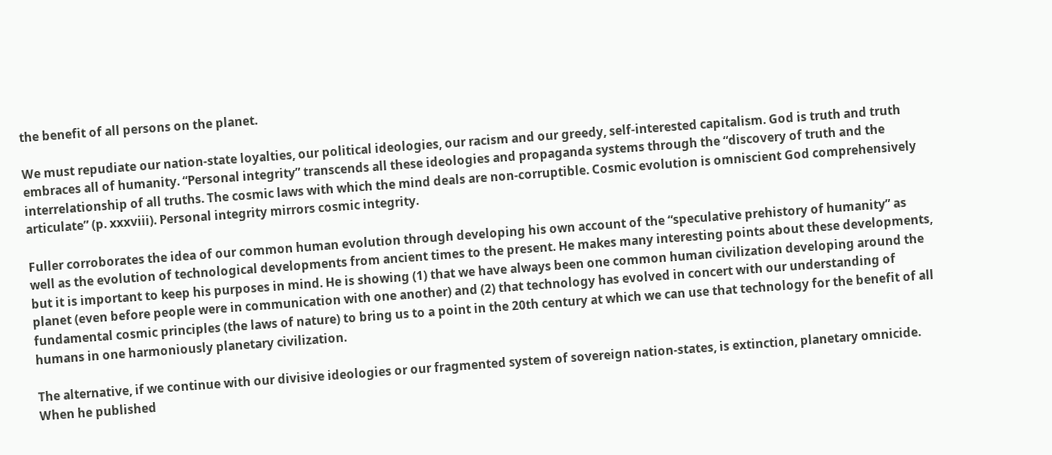the benefit of all persons on the planet.

We must repudiate our nation-state loyalties, our political ideologies, our racism and our greedy, self-interested capitalism. God is truth and truth embraces all of humanity. “Personal integrity” transcends all these ideologies and propaganda systems through the “discovery of truth and the interrelationship of all truths. The cosmic laws with which the mind deals are non-corruptible. Cosmic evolution is omniscient God comprehensively articulate” (p. xxxviii). Personal integrity mirrors cosmic integrity.

Fuller corroborates the idea of our common human evolution through developing his own account of the “speculative prehistory of humanity” as well as the evolution of technological developments from ancient times to the present. He makes many interesting points about these developments, but it is important to keep his purposes in mind. He is showing (1) that we have always been one common human civilization developing around the planet (even before people were in communication with one another) and (2) that technology has evolved in concert with our understanding of fundamental cosmic principles (the laws of nature) to bring us to a point in the 20th century at which we can use that technology for the benefit of all humans in one harmoniously planetary civilization.

The alternative, if we continue with our divisive ideologies or our fragmented system of sovereign nation-states, is extinction, planetary omnicide. When he published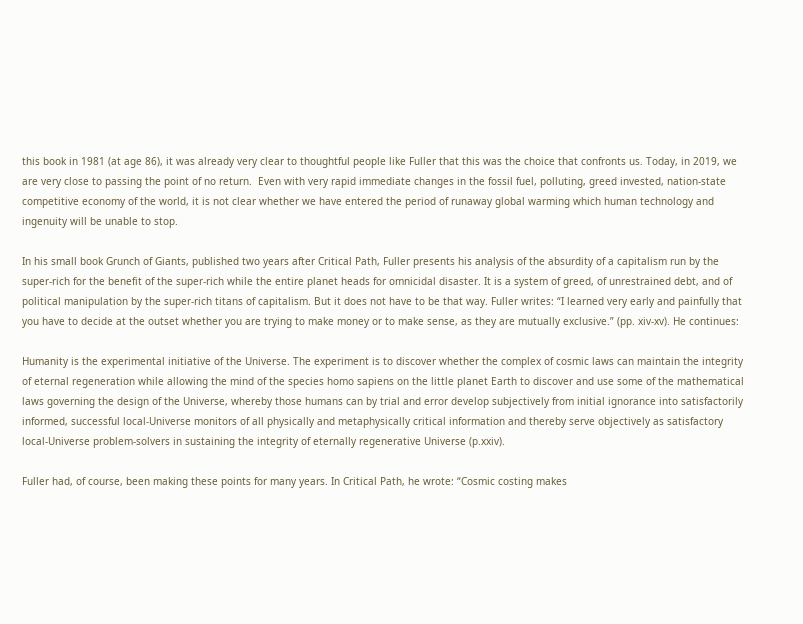this book in 1981 (at age 86), it was already very clear to thoughtful people like Fuller that this was the choice that confronts us. Today, in 2019, we are very close to passing the point of no return.  Even with very rapid immediate changes in the fossil fuel, polluting, greed invested, nation-state competitive economy of the world, it is not clear whether we have entered the period of runaway global warming which human technology and ingenuity will be unable to stop.

In his small book Grunch of Giants, published two years after Critical Path, Fuller presents his analysis of the absurdity of a capitalism run by the super-rich for the benefit of the super-rich while the entire planet heads for omnicidal disaster. It is a system of greed, of unrestrained debt, and of political manipulation by the super-rich titans of capitalism. But it does not have to be that way. Fuller writes: “I learned very early and painfully that you have to decide at the outset whether you are trying to make money or to make sense, as they are mutually exclusive.” (pp. xiv-xv). He continues:

Humanity is the experimental initiative of the Universe. The experiment is to discover whether the complex of cosmic laws can maintain the integrity of eternal regeneration while allowing the mind of the species homo sapiens on the little planet Earth to discover and use some of the mathematical laws governing the design of the Universe, whereby those humans can by trial and error develop subjectively from initial ignorance into satisfactorily informed, successful local-Universe monitors of all physically and metaphysically critical information and thereby serve objectively as satisfactory local-Universe problem-solvers in sustaining the integrity of eternally regenerative Universe (p.xxiv).

Fuller had, of course, been making these points for many years. In Critical Path, he wrote: “Cosmic costing makes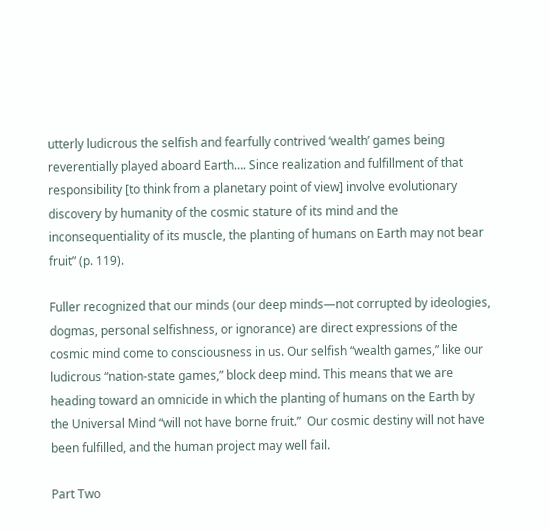utterly ludicrous the selfish and fearfully contrived ‘wealth’ games being reverentially played aboard Earth…. Since realization and fulfillment of that responsibility [to think from a planetary point of view] involve evolutionary discovery by humanity of the cosmic stature of its mind and the inconsequentiality of its muscle, the planting of humans on Earth may not bear fruit” (p. 119).

Fuller recognized that our minds (our deep minds—not corrupted by ideologies, dogmas, personal selfishness, or ignorance) are direct expressions of the cosmic mind come to consciousness in us. Our selfish “wealth games,” like our ludicrous “nation-state games,” block deep mind. This means that we are heading toward an omnicide in which the planting of humans on the Earth by the Universal Mind “will not have borne fruit.”  Our cosmic destiny will not have been fulfilled, and the human project may well fail.

Part Two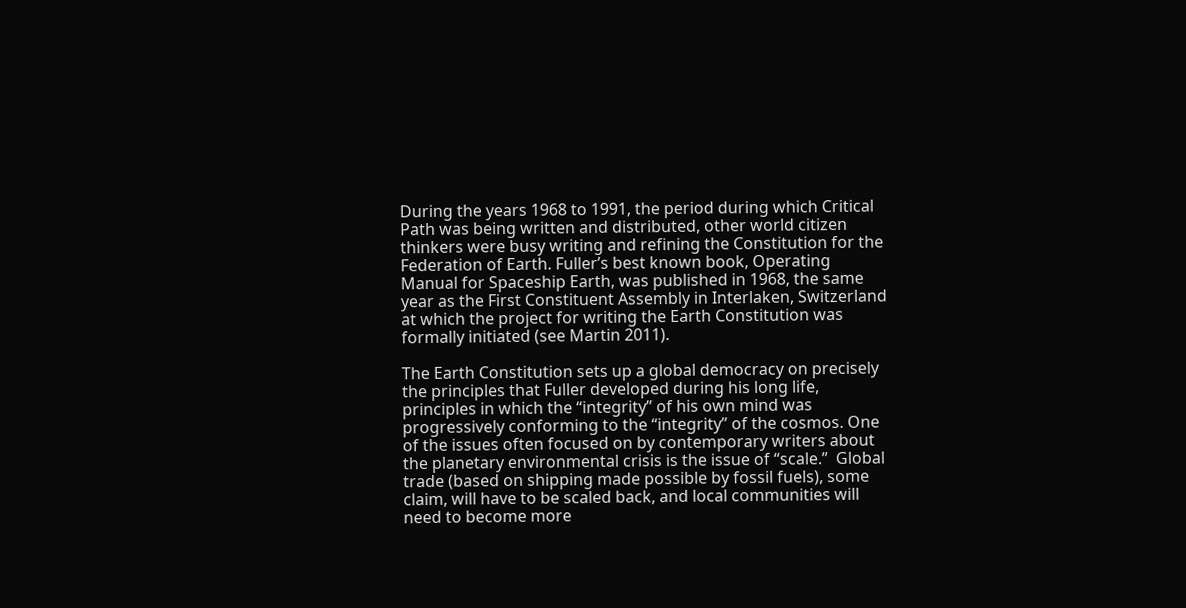During the years 1968 to 1991, the period during which Critical Path was being written and distributed, other world citizen thinkers were busy writing and refining the Constitution for the Federation of Earth. Fuller’s best known book, Operating Manual for Spaceship Earth, was published in 1968, the same year as the First Constituent Assembly in Interlaken, Switzerland at which the project for writing the Earth Constitution was formally initiated (see Martin 2011).

The Earth Constitution sets up a global democracy on precisely the principles that Fuller developed during his long life, principles in which the “integrity” of his own mind was progressively conforming to the “integrity” of the cosmos. One of the issues often focused on by contemporary writers about the planetary environmental crisis is the issue of “scale.”  Global trade (based on shipping made possible by fossil fuels), some claim, will have to be scaled back, and local communities will need to become more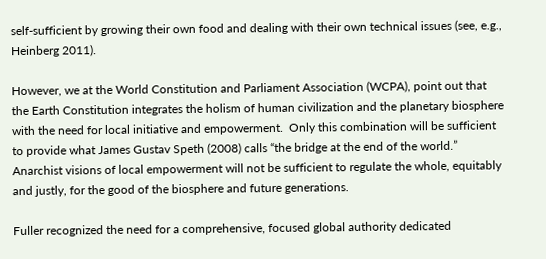self-sufficient by growing their own food and dealing with their own technical issues (see, e.g., Heinberg 2011).

However, we at the World Constitution and Parliament Association (WCPA), point out that the Earth Constitution integrates the holism of human civilization and the planetary biosphere with the need for local initiative and empowerment.  Only this combination will be sufficient to provide what James Gustav Speth (2008) calls “the bridge at the end of the world.” Anarchist visions of local empowerment will not be sufficient to regulate the whole, equitably and justly, for the good of the biosphere and future generations.

Fuller recognized the need for a comprehensive, focused global authority dedicated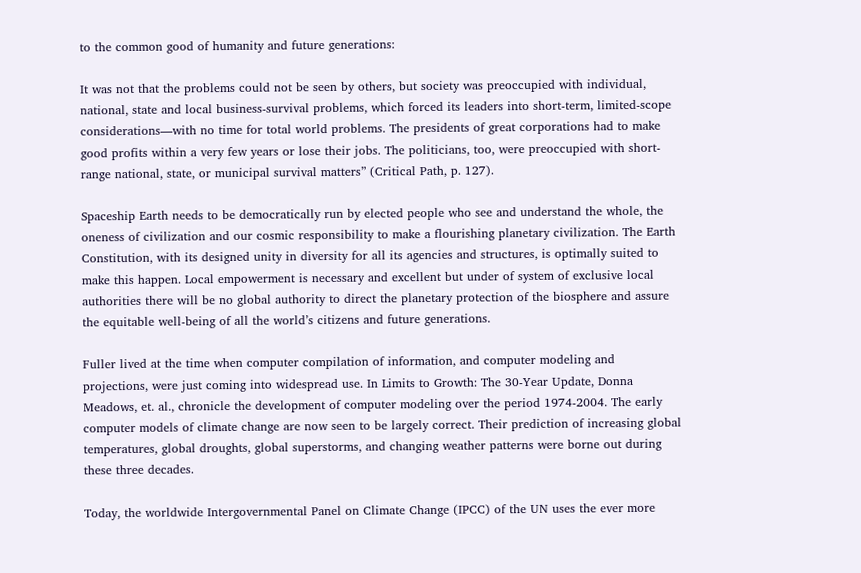to the common good of humanity and future generations:

It was not that the problems could not be seen by others, but society was preoccupied with individual, national, state and local business-survival problems, which forced its leaders into short-term, limited-scope considerations—with no time for total world problems. The presidents of great corporations had to make good profits within a very few years or lose their jobs. The politicians, too, were preoccupied with short-range national, state, or municipal survival matters” (Critical Path, p. 127).

Spaceship Earth needs to be democratically run by elected people who see and understand the whole, the oneness of civilization and our cosmic responsibility to make a flourishing planetary civilization. The Earth Constitution, with its designed unity in diversity for all its agencies and structures, is optimally suited to make this happen. Local empowerment is necessary and excellent but under of system of exclusive local authorities there will be no global authority to direct the planetary protection of the biosphere and assure the equitable well-being of all the world’s citizens and future generations.

Fuller lived at the time when computer compilation of information, and computer modeling and projections, were just coming into widespread use. In Limits to Growth: The 30-Year Update, Donna Meadows, et. al., chronicle the development of computer modeling over the period 1974-2004. The early computer models of climate change are now seen to be largely correct. Their prediction of increasing global temperatures, global droughts, global superstorms, and changing weather patterns were borne out during these three decades.

Today, the worldwide Intergovernmental Panel on Climate Change (IPCC) of the UN uses the ever more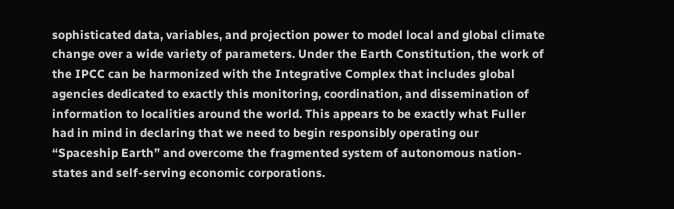sophisticated data, variables, and projection power to model local and global climate change over a wide variety of parameters. Under the Earth Constitution, the work of the IPCC can be harmonized with the Integrative Complex that includes global agencies dedicated to exactly this monitoring, coordination, and dissemination of information to localities around the world. This appears to be exactly what Fuller had in mind in declaring that we need to begin responsibly operating our “Spaceship Earth” and overcome the fragmented system of autonomous nation-states and self-serving economic corporations.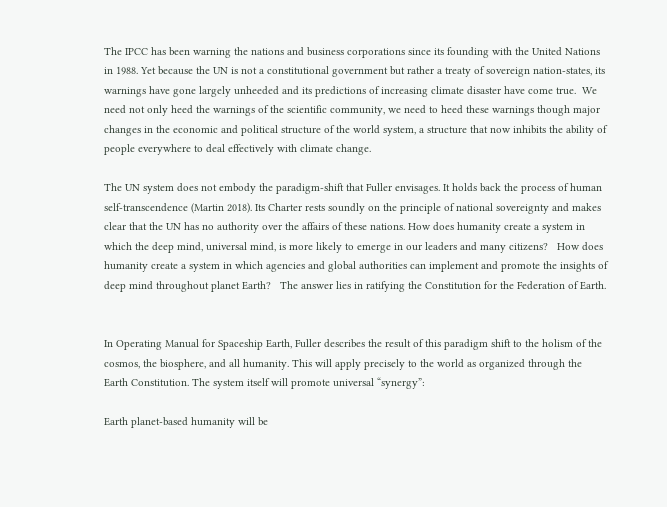The IPCC has been warning the nations and business corporations since its founding with the United Nations in 1988. Yet because the UN is not a constitutional government but rather a treaty of sovereign nation-states, its warnings have gone largely unheeded and its predictions of increasing climate disaster have come true.  We need not only heed the warnings of the scientific community, we need to heed these warnings though major changes in the economic and political structure of the world system, a structure that now inhibits the ability of people everywhere to deal effectively with climate change.

The UN system does not embody the paradigm-shift that Fuller envisages. It holds back the process of human self-transcendence (Martin 2018). Its Charter rests soundly on the principle of national sovereignty and makes clear that the UN has no authority over the affairs of these nations. How does humanity create a system in which the deep mind, universal mind, is more likely to emerge in our leaders and many citizens?   How does humanity create a system in which agencies and global authorities can implement and promote the insights of deep mind throughout planet Earth?   The answer lies in ratifying the Constitution for the Federation of Earth.


In Operating Manual for Spaceship Earth, Fuller describes the result of this paradigm shift to the holism of the cosmos, the biosphere, and all humanity. This will apply precisely to the world as organized through the Earth Constitution. The system itself will promote universal “synergy”:

Earth planet-based humanity will be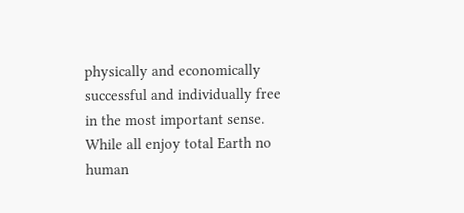physically and economically successful and individually free in the most important sense. While all enjoy total Earth no human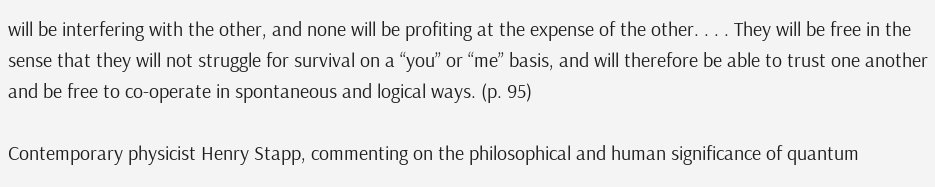will be interfering with the other, and none will be profiting at the expense of the other. . . . They will be free in the sense that they will not struggle for survival on a “you” or “me” basis, and will therefore be able to trust one another and be free to co-operate in spontaneous and logical ways. (p. 95)

Contemporary physicist Henry Stapp, commenting on the philosophical and human significance of quantum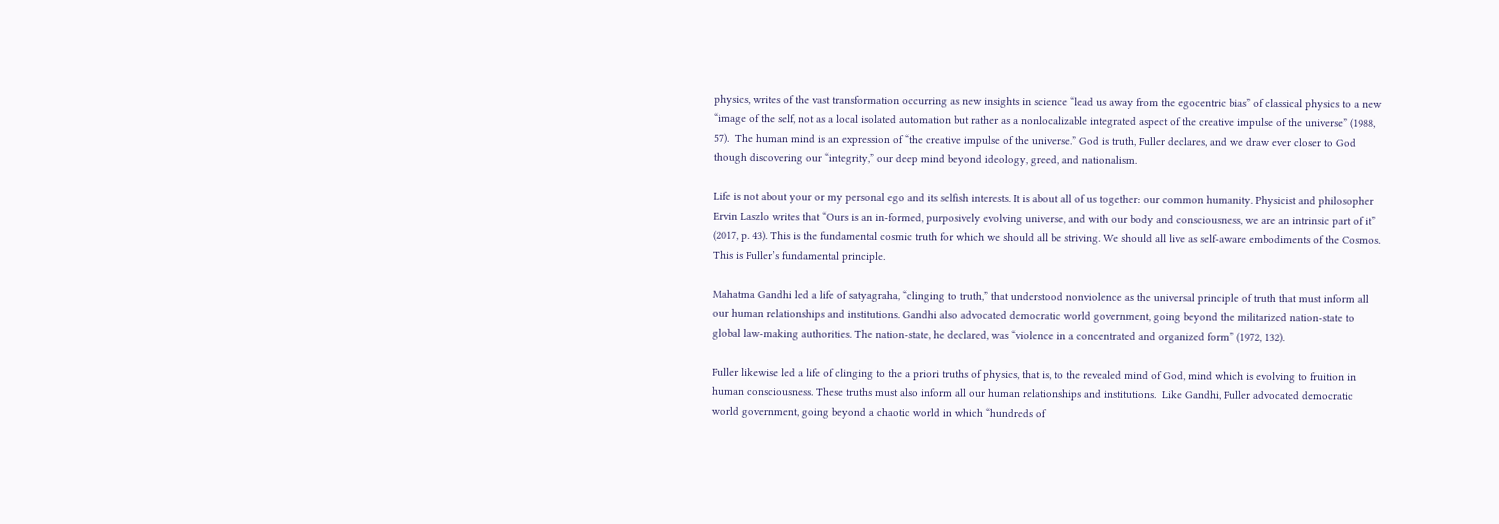physics, writes of the vast transformation occurring as new insights in science “lead us away from the egocentric bias” of classical physics to a new “image of the self, not as a local isolated automation but rather as a nonlocalizable integrated aspect of the creative impulse of the universe” (1988, 57).  The human mind is an expression of “the creative impulse of the universe.” God is truth, Fuller declares, and we draw ever closer to God though discovering our “integrity,” our deep mind beyond ideology, greed, and nationalism.

Life is not about your or my personal ego and its selfish interests. It is about all of us together: our common humanity. Physicist and philosopher Ervin Laszlo writes that “Ours is an in-formed, purposively evolving universe, and with our body and consciousness, we are an intrinsic part of it” (2017, p. 43). This is the fundamental cosmic truth for which we should all be striving. We should all live as self-aware embodiments of the Cosmos. This is Fuller’s fundamental principle.

Mahatma Gandhi led a life of satyagraha, “clinging to truth,” that understood nonviolence as the universal principle of truth that must inform all our human relationships and institutions. Gandhi also advocated democratic world government, going beyond the militarized nation-state to global law-making authorities. The nation-state, he declared, was “violence in a concentrated and organized form” (1972, 132).

Fuller likewise led a life of clinging to the a priori truths of physics, that is, to the revealed mind of God, mind which is evolving to fruition in human consciousness. These truths must also inform all our human relationships and institutions.  Like Gandhi, Fuller advocated democratic world government, going beyond a chaotic world in which “hundreds of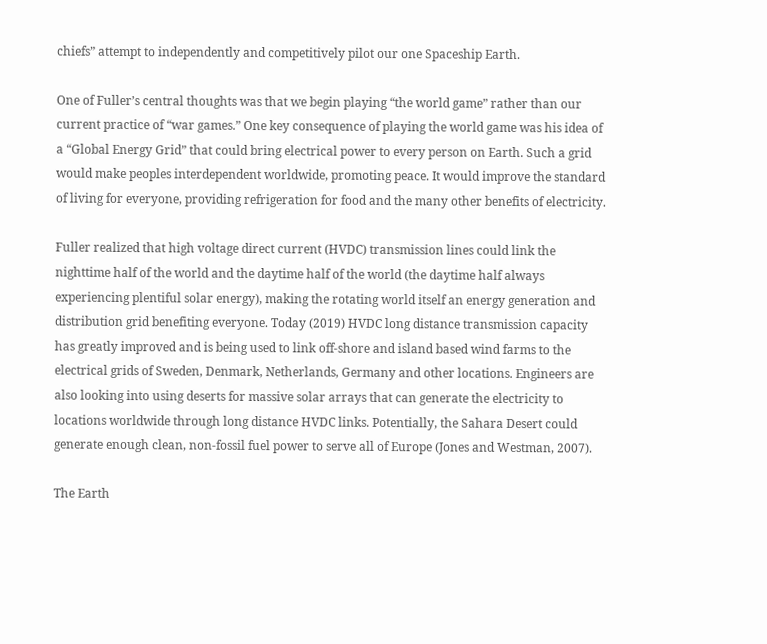chiefs” attempt to independently and competitively pilot our one Spaceship Earth.

One of Fuller’s central thoughts was that we begin playing “the world game” rather than our current practice of “war games.” One key consequence of playing the world game was his idea of a “Global Energy Grid” that could bring electrical power to every person on Earth. Such a grid would make peoples interdependent worldwide, promoting peace. It would improve the standard of living for everyone, providing refrigeration for food and the many other benefits of electricity.

Fuller realized that high voltage direct current (HVDC) transmission lines could link the nighttime half of the world and the daytime half of the world (the daytime half always experiencing plentiful solar energy), making the rotating world itself an energy generation and distribution grid benefiting everyone. Today (2019) HVDC long distance transmission capacity has greatly improved and is being used to link off-shore and island based wind farms to the electrical grids of Sweden, Denmark, Netherlands, Germany and other locations. Engineers are also looking into using deserts for massive solar arrays that can generate the electricity to locations worldwide through long distance HVDC links. Potentially, the Sahara Desert could generate enough clean, non-fossil fuel power to serve all of Europe (Jones and Westman, 2007).

The Earth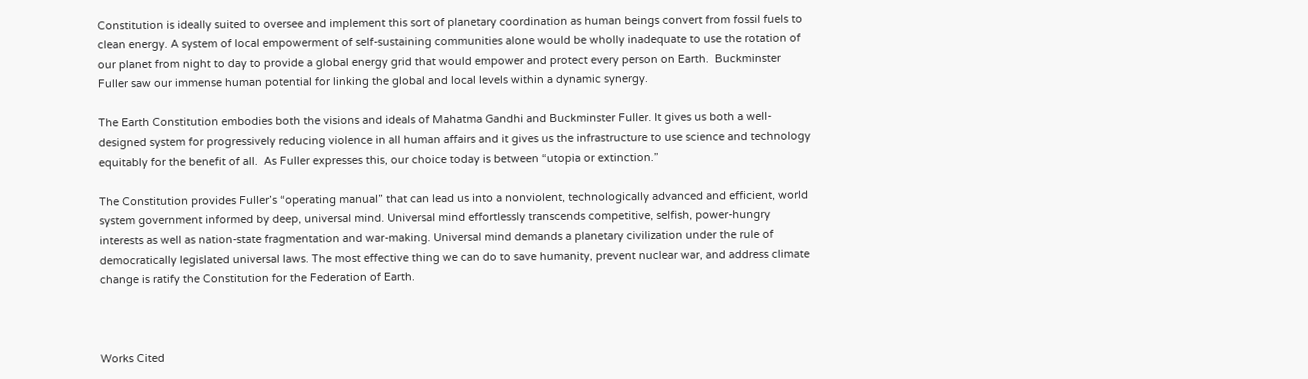Constitution is ideally suited to oversee and implement this sort of planetary coordination as human beings convert from fossil fuels to clean energy. A system of local empowerment of self-sustaining communities alone would be wholly inadequate to use the rotation of our planet from night to day to provide a global energy grid that would empower and protect every person on Earth.  Buckminster Fuller saw our immense human potential for linking the global and local levels within a dynamic synergy.

The Earth Constitution embodies both the visions and ideals of Mahatma Gandhi and Buckminster Fuller. It gives us both a well-designed system for progressively reducing violence in all human affairs and it gives us the infrastructure to use science and technology equitably for the benefit of all.  As Fuller expresses this, our choice today is between “utopia or extinction.”

The Constitution provides Fuller’s “operating manual” that can lead us into a nonviolent, technologically advanced and efficient, world system government informed by deep, universal mind. Universal mind effortlessly transcends competitive, selfish, power-hungry interests as well as nation-state fragmentation and war-making. Universal mind demands a planetary civilization under the rule of democratically legislated universal laws. The most effective thing we can do to save humanity, prevent nuclear war, and address climate change is ratify the Constitution for the Federation of Earth.



Works Cited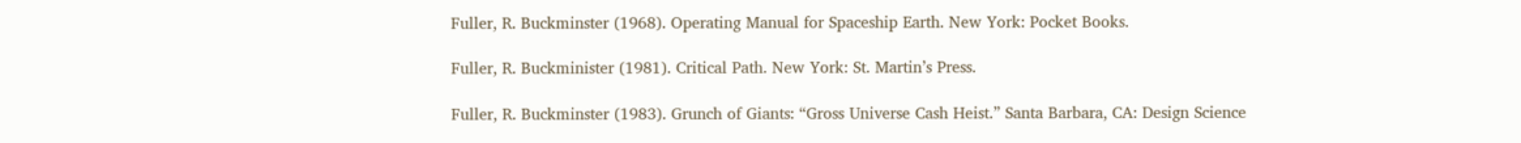Fuller, R. Buckminster (1968). Operating Manual for Spaceship Earth. New York: Pocket Books.

Fuller, R. Buckminister (1981). Critical Path. New York: St. Martin’s Press.

Fuller, R. Buckminster (1983). Grunch of Giants: “Gross Universe Cash Heist.” Santa Barbara, CA: Design Science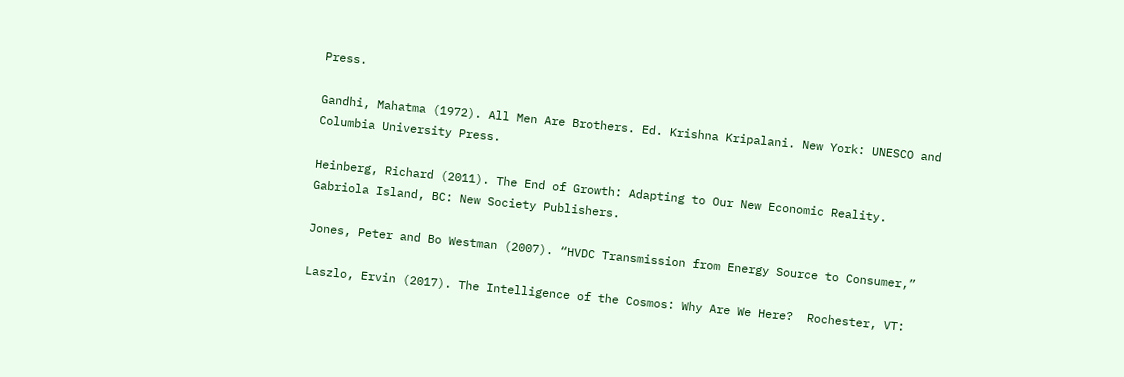Press.

Gandhi, Mahatma (1972). All Men Are Brothers. Ed. Krishna Kripalani. New York: UNESCO and Columbia University Press.

Heinberg, Richard (2011). The End of Growth: Adapting to Our New Economic Reality. Gabriola Island, BC: New Society Publishers.

Jones, Peter and Bo Westman (2007). “HVDC Transmission from Energy Source to Consumer,”

Laszlo, Ervin (2017). The Intelligence of the Cosmos: Why Are We Here?  Rochester, VT: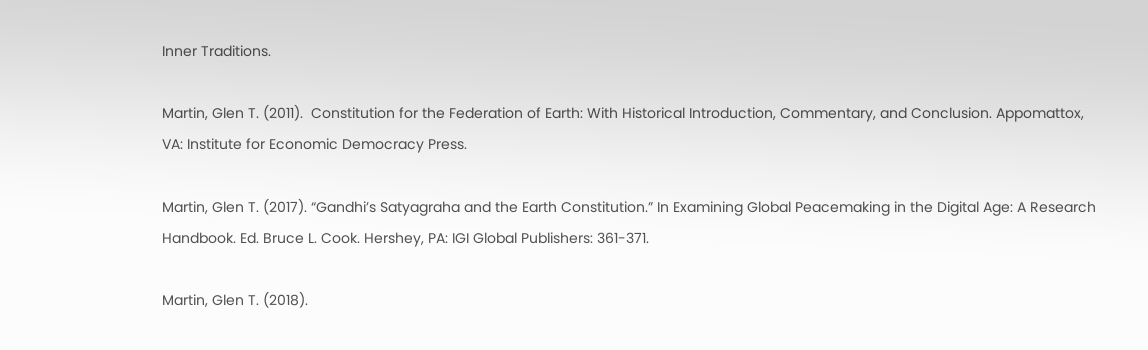Inner Traditions.

Martin, Glen T. (2011).  Constitution for the Federation of Earth: With Historical Introduction, Commentary, and Conclusion. Appomattox, VA: Institute for Economic Democracy Press.

Martin, Glen T. (2017). “Gandhi’s Satyagraha and the Earth Constitution.” In Examining Global Peacemaking in the Digital Age: A Research Handbook. Ed. Bruce L. Cook. Hershey, PA: IGI Global Publishers: 361-371.

Martin, Glen T. (2018).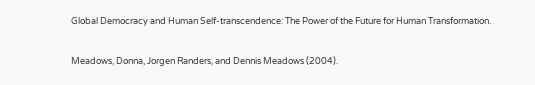Global Democracy and Human Self-transcendence: The Power of the Future for Human Transformation.

Meadows, Donna, Jorgen Randers, and Dennis Meadows (2004).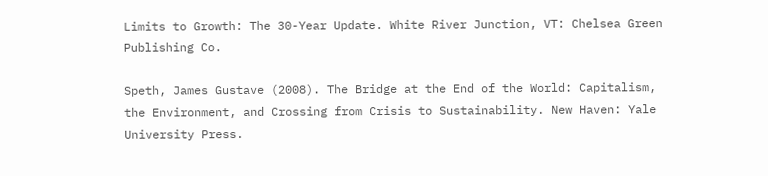Limits to Growth: The 30-Year Update. White River Junction, VT: Chelsea Green Publishing Co.

Speth, James Gustave (2008). The Bridge at the End of the World: Capitalism, the Environment, and Crossing from Crisis to Sustainability. New Haven: Yale University Press.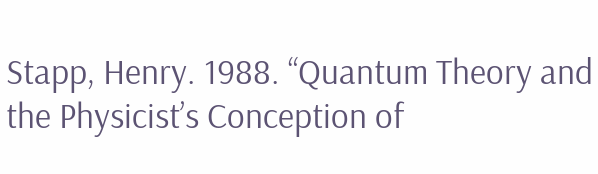Stapp, Henry. 1988. “Quantum Theory and the Physicist’s Conception of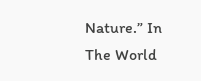Nature.” In The World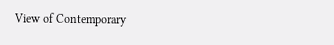View of Contemporary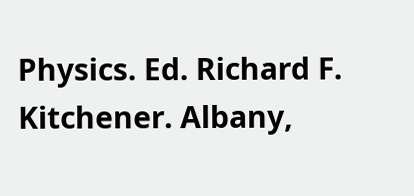Physics. Ed. Richard F. Kitchener. Albany,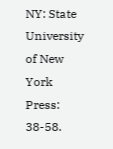NY: State University of New York Press: 38-58.